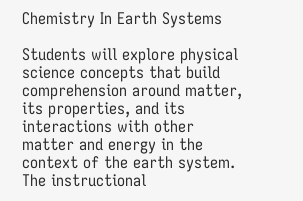Chemistry In Earth Systems

Students will explore physical science concepts that build comprehension around matter, its properties, and its interactions with other matter and energy in the context of the earth system. The instructional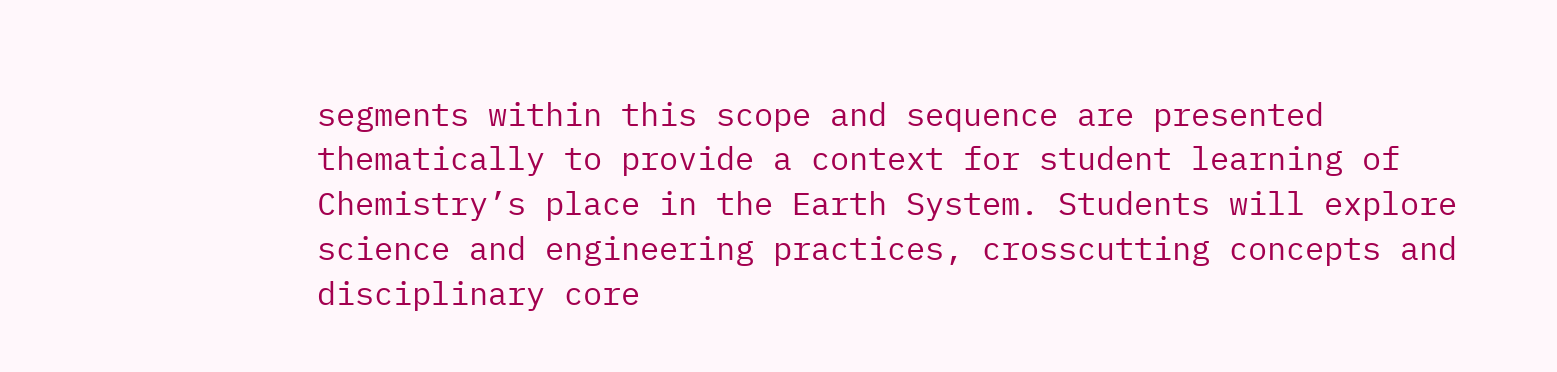segments within this scope and sequence are presented thematically to provide a context for student learning of Chemistry’s place in the Earth System. Students will explore science and engineering practices, crosscutting concepts and disciplinary core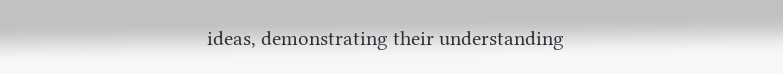ideas, demonstrating their understanding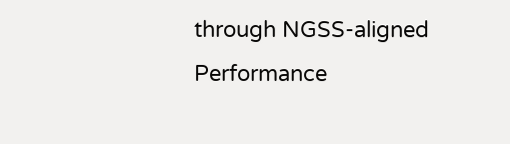through NGSS-aligned Performance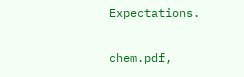Expectations.

chem.pdf,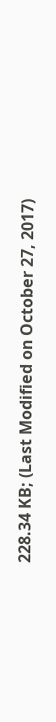228.34 KB; (Last Modified on October 27, 2017)